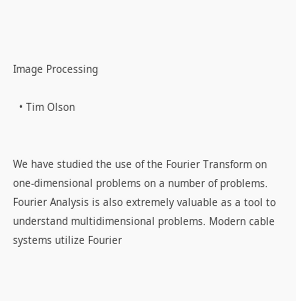Image Processing

  • Tim Olson


We have studied the use of the Fourier Transform on one-dimensional problems on a number of problems. Fourier Analysis is also extremely valuable as a tool to understand multidimensional problems. Modern cable systems utilize Fourier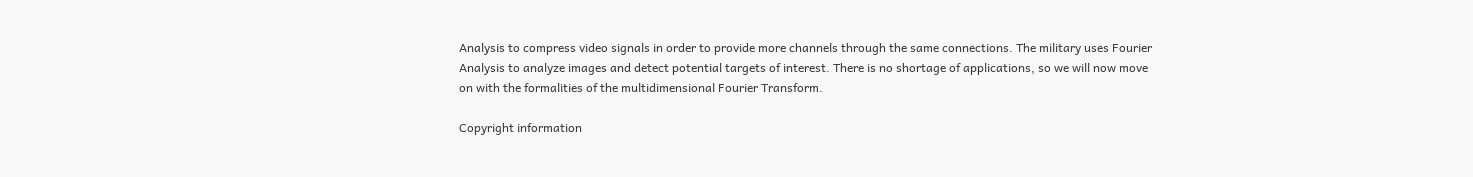Analysis to compress video signals in order to provide more channels through the same connections. The military uses Fourier Analysis to analyze images and detect potential targets of interest. There is no shortage of applications, so we will now move on with the formalities of the multidimensional Fourier Transform.

Copyright information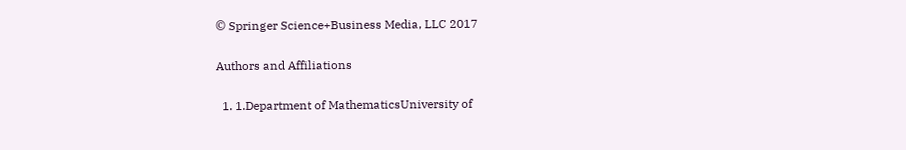© Springer Science+Business Media, LLC 2017

Authors and Affiliations

  1. 1.Department of MathematicsUniversity of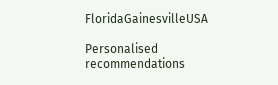FloridaGainesvilleUSA

Personalised recommendations